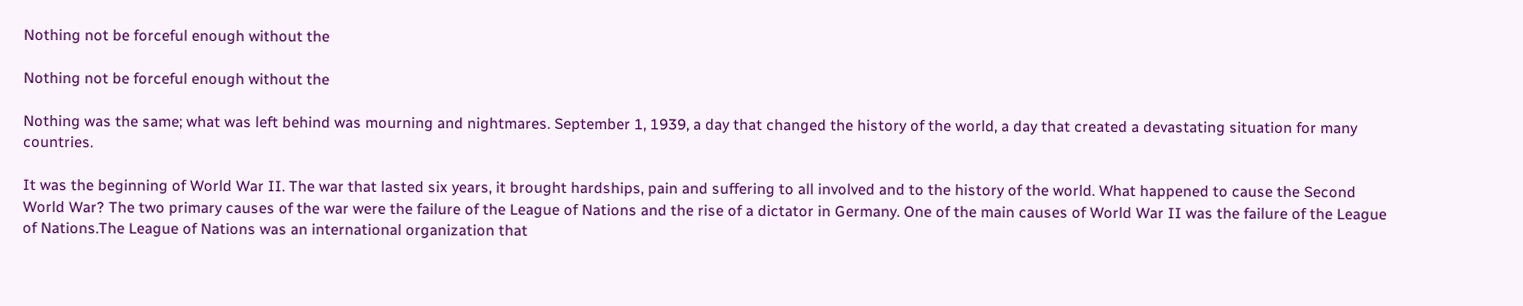Nothing not be forceful enough without the

Nothing not be forceful enough without the

Nothing was the same; what was left behind was mourning and nightmares. September 1, 1939, a day that changed the history of the world, a day that created a devastating situation for many countries.

It was the beginning of World War II. The war that lasted six years, it brought hardships, pain and suffering to all involved and to the history of the world. What happened to cause the Second World War? The two primary causes of the war were the failure of the League of Nations and the rise of a dictator in Germany. One of the main causes of World War II was the failure of the League of Nations.The League of Nations was an international organization that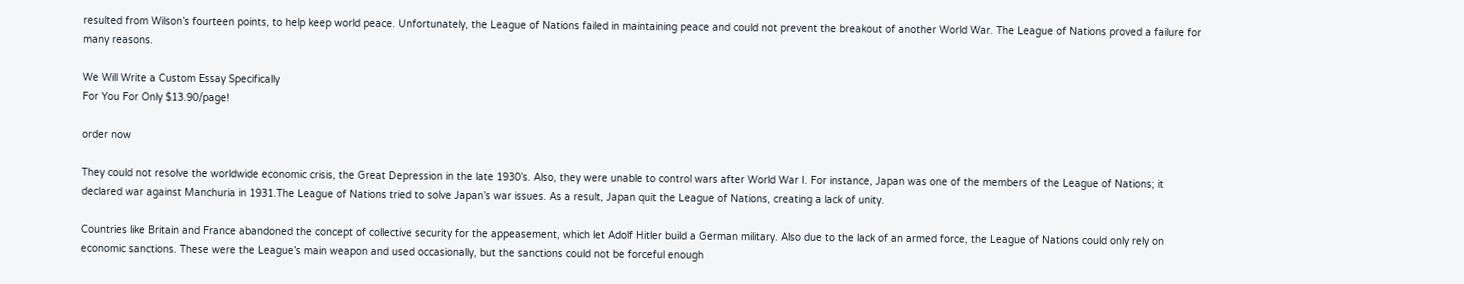resulted from Wilson’s fourteen points, to help keep world peace. Unfortunately, the League of Nations failed in maintaining peace and could not prevent the breakout of another World War. The League of Nations proved a failure for many reasons.

We Will Write a Custom Essay Specifically
For You For Only $13.90/page!

order now

They could not resolve the worldwide economic crisis, the Great Depression in the late 1930’s. Also, they were unable to control wars after World War I. For instance, Japan was one of the members of the League of Nations; it declared war against Manchuria in 1931.The League of Nations tried to solve Japan’s war issues. As a result, Japan quit the League of Nations, creating a lack of unity.

Countries like Britain and France abandoned the concept of collective security for the appeasement, which let Adolf Hitler build a German military. Also due to the lack of an armed force, the League of Nations could only rely on economic sanctions. These were the League’s main weapon and used occasionally, but the sanctions could not be forceful enough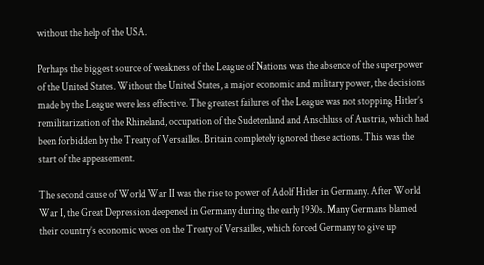without the help of the USA.

Perhaps the biggest source of weakness of the League of Nations was the absence of the superpower of the United States. Without the United States, a major economic and military power, the decisions made by the League were less effective. The greatest failures of the League was not stopping Hitler’s remilitarization of the Rhineland, occupation of the Sudetenland and Anschluss of Austria, which had been forbidden by the Treaty of Versailles. Britain completely ignored these actions. This was the start of the appeasement.

The second cause of World War II was the rise to power of Adolf Hitler in Germany. After World War I, the Great Depression deepened in Germany during the early 1930s. Many Germans blamed their country’s economic woes on the Treaty of Versailles, which forced Germany to give up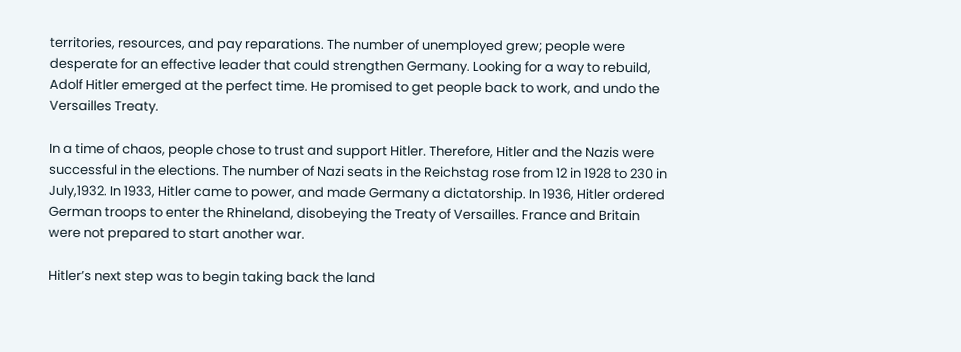territories, resources, and pay reparations. The number of unemployed grew; people were desperate for an effective leader that could strengthen Germany. Looking for a way to rebuild, Adolf Hitler emerged at the perfect time. He promised to get people back to work, and undo the Versailles Treaty.

In a time of chaos, people chose to trust and support Hitler. Therefore, Hitler and the Nazis were successful in the elections. The number of Nazi seats in the Reichstag rose from 12 in 1928 to 230 in July,1932. In 1933, Hitler came to power, and made Germany a dictatorship. In 1936, Hitler ordered German troops to enter the Rhineland, disobeying the Treaty of Versailles. France and Britain were not prepared to start another war.

Hitler’s next step was to begin taking back the land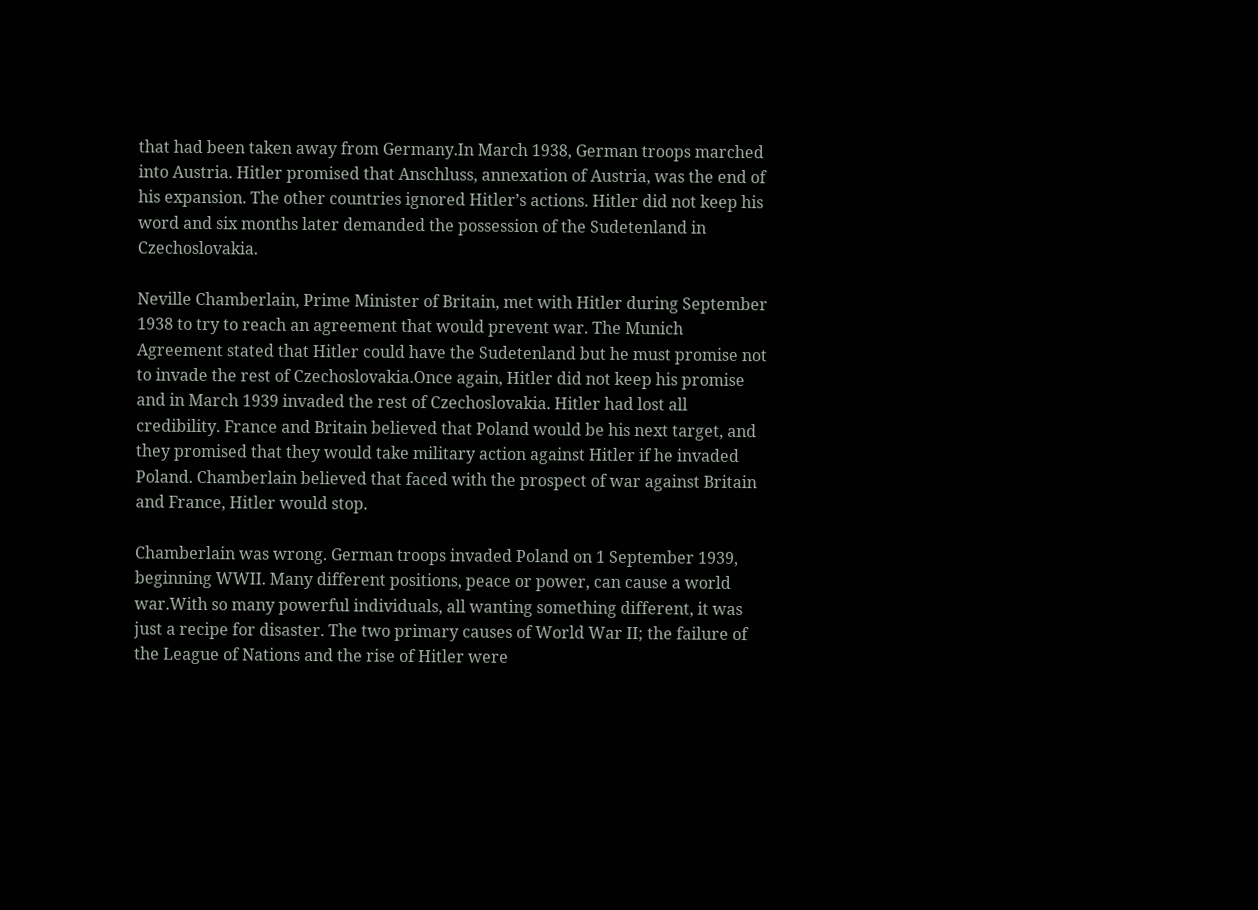that had been taken away from Germany.In March 1938, German troops marched into Austria. Hitler promised that Anschluss, annexation of Austria, was the end of his expansion. The other countries ignored Hitler’s actions. Hitler did not keep his word and six months later demanded the possession of the Sudetenland in Czechoslovakia.

Neville Chamberlain, Prime Minister of Britain, met with Hitler during September 1938 to try to reach an agreement that would prevent war. The Munich Agreement stated that Hitler could have the Sudetenland but he must promise not to invade the rest of Czechoslovakia.Once again, Hitler did not keep his promise and in March 1939 invaded the rest of Czechoslovakia. Hitler had lost all credibility. France and Britain believed that Poland would be his next target, and they promised that they would take military action against Hitler if he invaded Poland. Chamberlain believed that faced with the prospect of war against Britain and France, Hitler would stop.

Chamberlain was wrong. German troops invaded Poland on 1 September 1939, beginning WWII. Many different positions, peace or power, can cause a world war.With so many powerful individuals, all wanting something different, it was just a recipe for disaster. The two primary causes of World War II; the failure of the League of Nations and the rise of Hitler were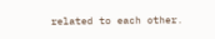related to each other.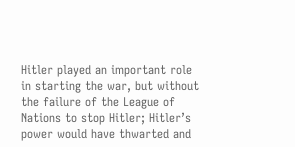Hitler played an important role in starting the war, but without the failure of the League of Nations to stop Hitler; Hitler’s power would have thwarted and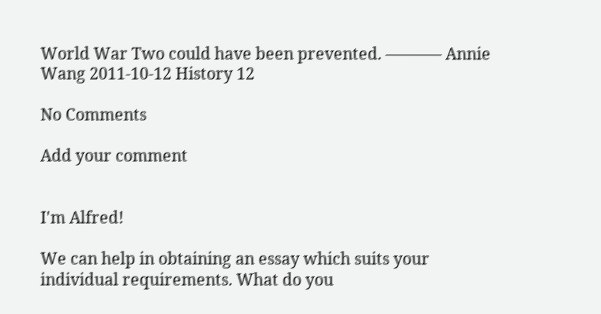World War Two could have been prevented. ———– Annie Wang 2011-10-12 History 12

No Comments

Add your comment


I'm Alfred!

We can help in obtaining an essay which suits your individual requirements. What do you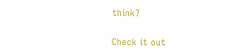think?

Check it out